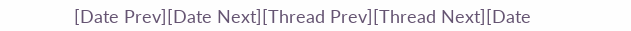[Date Prev][Date Next][Thread Prev][Thread Next][Date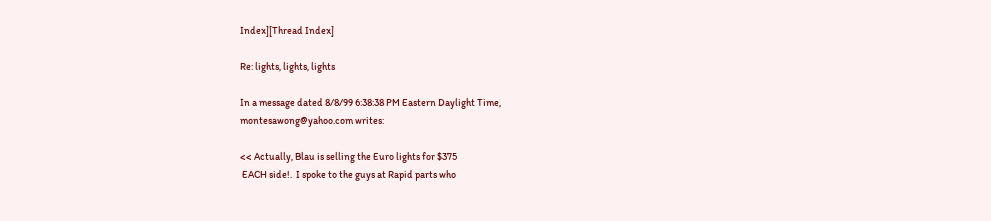Index][Thread Index]

Re: lights, lights, lights

In a message dated 8/8/99 6:38:38 PM Eastern Daylight Time,
montesawong@yahoo.com writes:

<< Actually, Blau is selling the Euro lights for $375
 EACH side!.  I spoke to the guys at Rapid parts who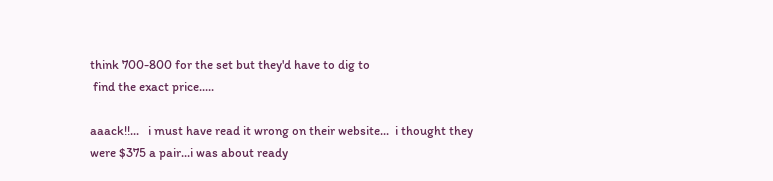think 700-800 for the set but they'd have to dig to
 find the exact price.....

aaack!!...   i must have read it wrong on their website...  i thought they
were $375 a pair...i was about ready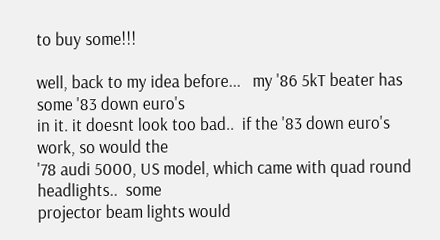to buy some!!!

well, back to my idea before...   my '86 5kT beater has some '83 down euro's
in it. it doesnt look too bad..  if the '83 down euro's work, so would the
'78 audi 5000, US model, which came with quad round headlights..  some
projector beam lights would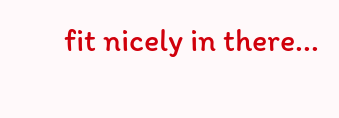fit nicely in there...